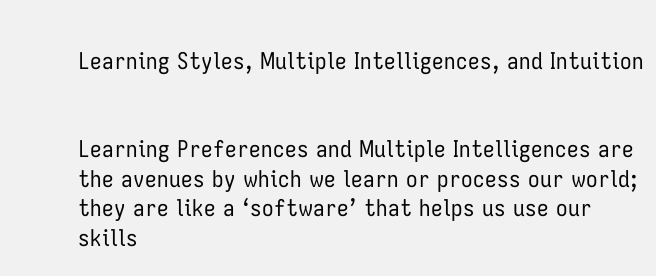Learning Styles, Multiple Intelligences, and Intuition


Learning Preferences and Multiple Intelligences are the avenues by which we learn or process our world; they are like a ‘software’ that helps us use our skills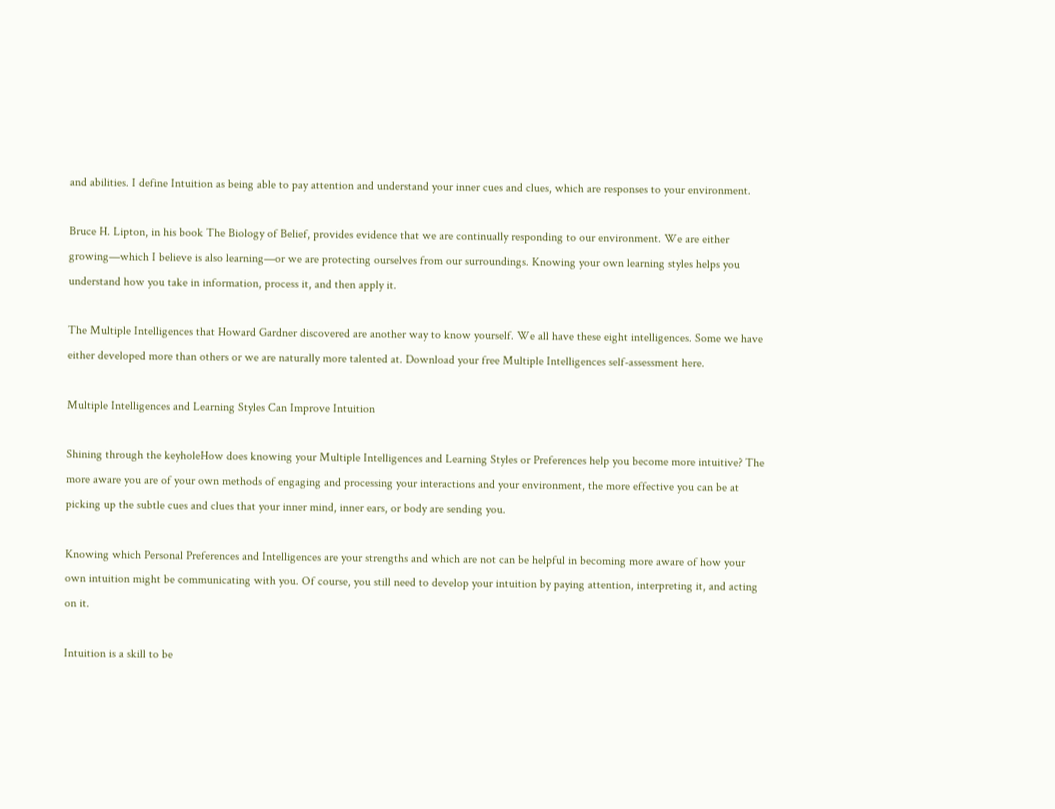and abilities. I define Intuition as being able to pay attention and understand your inner cues and clues, which are responses to your environment.

Bruce H. Lipton, in his book The Biology of Belief, provides evidence that we are continually responding to our environment. We are either growing—which I believe is also learning—or we are protecting ourselves from our surroundings. Knowing your own learning styles helps you understand how you take in information, process it, and then apply it.

The Multiple Intelligences that Howard Gardner discovered are another way to know yourself. We all have these eight intelligences. Some we have either developed more than others or we are naturally more talented at. Download your free Multiple Intelligences self-assessment here.

Multiple Intelligences and Learning Styles Can Improve Intuition

Shining through the keyholeHow does knowing your Multiple Intelligences and Learning Styles or Preferences help you become more intuitive? The more aware you are of your own methods of engaging and processing your interactions and your environment, the more effective you can be at picking up the subtle cues and clues that your inner mind, inner ears, or body are sending you.

Knowing which Personal Preferences and Intelligences are your strengths and which are not can be helpful in becoming more aware of how your own intuition might be communicating with you. Of course, you still need to develop your intuition by paying attention, interpreting it, and acting on it.

Intuition is a skill to be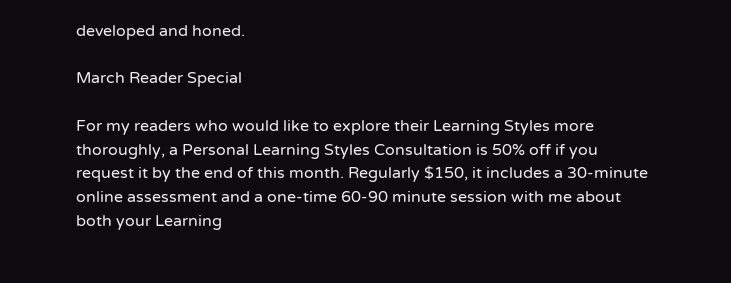developed and honed.

March Reader Special

For my readers who would like to explore their Learning Styles more thoroughly, a Personal Learning Styles Consultation is 50% off if you request it by the end of this month. Regularly $150, it includes a 30-minute online assessment and a one-time 60-90 minute session with me about both your Learning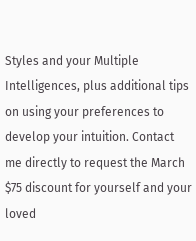Styles and your Multiple Intelligences, plus additional tips on using your preferences to develop your intuition. Contact me directly to request the March $75 discount for yourself and your loved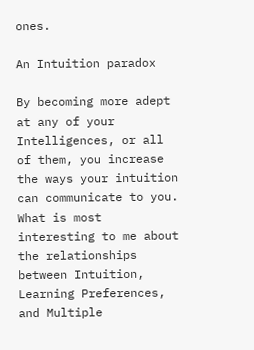ones.

An Intuition paradox

By becoming more adept at any of your Intelligences, or all of them, you increase the ways your intuition can communicate to you. What is most interesting to me about the relationships between Intuition, Learning Preferences, and Multiple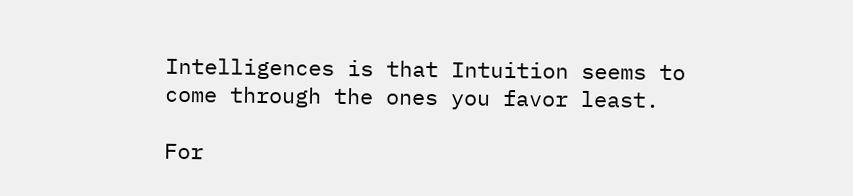Intelligences is that Intuition seems to come through the ones you favor least.

For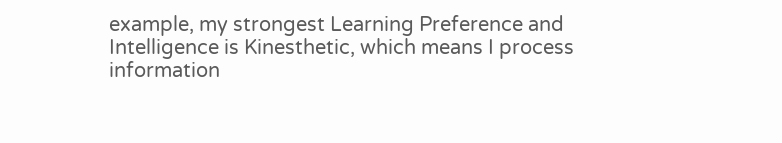example, my strongest Learning Preference and Intelligence is Kinesthetic, which means I process information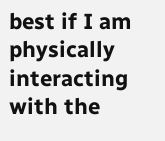best if I am physically interacting with the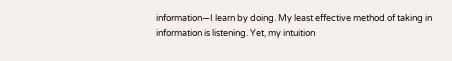information—I learn by doing. My least effective method of taking in information is listening. Yet, my intuition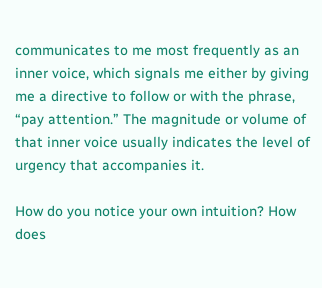communicates to me most frequently as an inner voice, which signals me either by giving me a directive to follow or with the phrase, “pay attention.” The magnitude or volume of that inner voice usually indicates the level of urgency that accompanies it.

How do you notice your own intuition? How does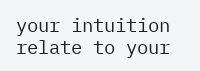your intuition relate to your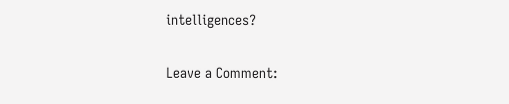intelligences?

Leave a Comment: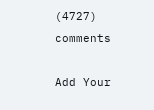(4727) comments

Add Your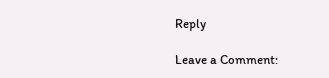Reply

Leave a Comment: